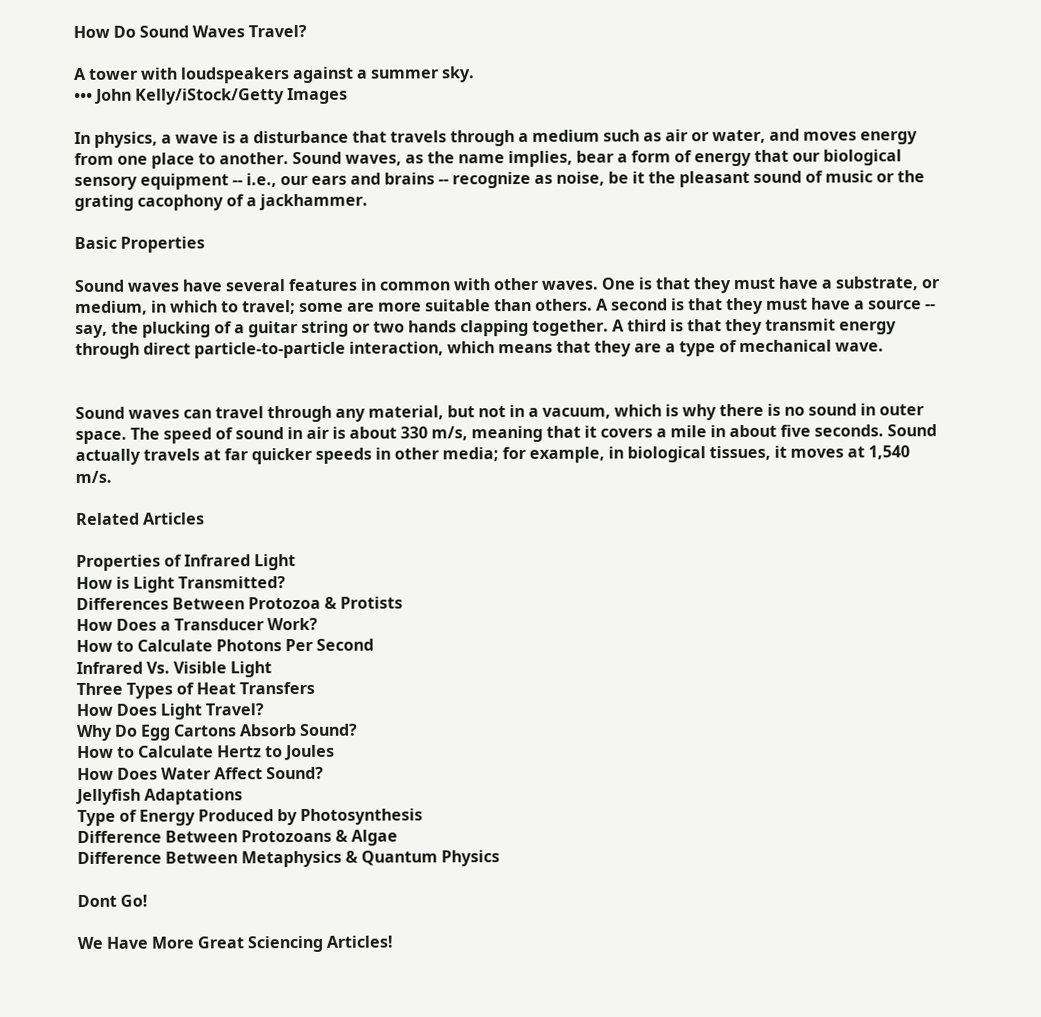How Do Sound Waves Travel?

A tower with loudspeakers against a summer sky.
••• John Kelly/iStock/Getty Images

In physics, a wave is a disturbance that travels through a medium such as air or water, and moves energy from one place to another. Sound waves, as the name implies, bear a form of energy that our biological sensory equipment -- i.e., our ears and brains -- recognize as noise, be it the pleasant sound of music or the grating cacophony of a jackhammer.

Basic Properties

Sound waves have several features in common with other waves. One is that they must have a substrate, or medium, in which to travel; some are more suitable than others. A second is that they must have a source -- say, the plucking of a guitar string or two hands clapping together. A third is that they transmit energy through direct particle-to-particle interaction, which means that they are a type of mechanical wave.


Sound waves can travel through any material, but not in a vacuum, which is why there is no sound in outer space. The speed of sound in air is about 330 m/s, meaning that it covers a mile in about five seconds. Sound actually travels at far quicker speeds in other media; for example, in biological tissues, it moves at 1,540 m/s.

Related Articles

Properties of Infrared Light
How is Light Transmitted?
Differences Between Protozoa & Protists
How Does a Transducer Work?
How to Calculate Photons Per Second
Infrared Vs. Visible Light
Three Types of Heat Transfers
How Does Light Travel?
Why Do Egg Cartons Absorb Sound?
How to Calculate Hertz to Joules
How Does Water Affect Sound?
Jellyfish Adaptations
Type of Energy Produced by Photosynthesis
Difference Between Protozoans & Algae
Difference Between Metaphysics & Quantum Physics

Dont Go!

We Have More Great Sciencing Articles!